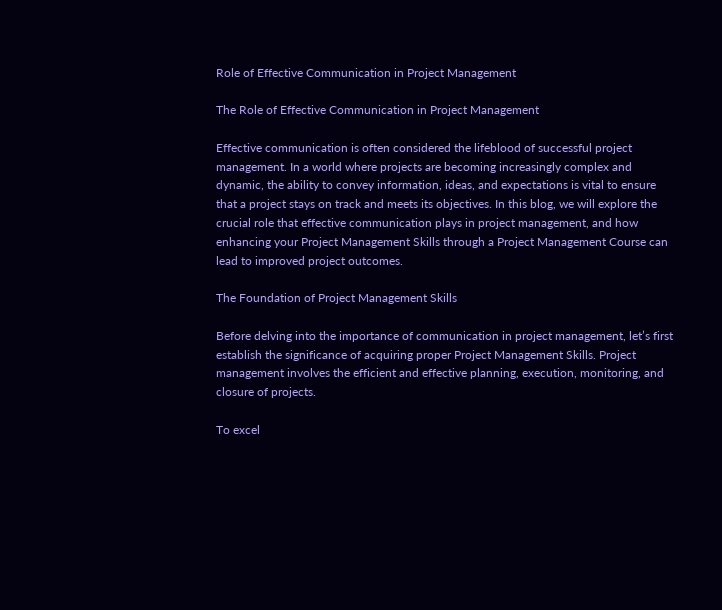Role of Effective Communication in Project Management

The Role of Effective Communication in Project Management

Effective communication is often considered the lifeblood of successful project management. In a world where projects are becoming increasingly complex and dynamic, the ability to convey information, ideas, and expectations is vital to ensure that a project stays on track and meets its objectives. In this blog, we will explore the crucial role that effective communication plays in project management, and how enhancing your Project Management Skills through a Project Management Course can lead to improved project outcomes.

The Foundation of Project Management Skills

Before delving into the importance of communication in project management, let’s first establish the significance of acquiring proper Project Management Skills. Project management involves the efficient and effective planning, execution, monitoring, and closure of projects.

To excel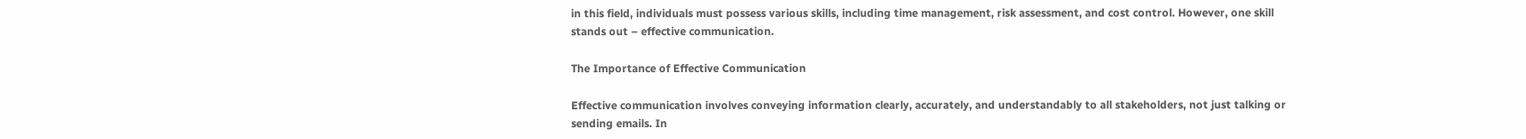in this field, individuals must possess various skills, including time management, risk assessment, and cost control. However, one skill stands out – effective communication.

The Importance of Effective Communication

Effective communication involves conveying information clearly, accurately, and understandably to all stakeholders, not just talking or sending emails. In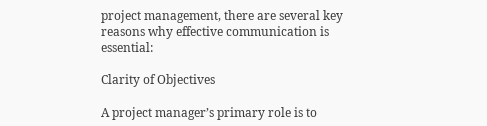project management, there are several key reasons why effective communication is essential:

Clarity of Objectives

A project manager’s primary role is to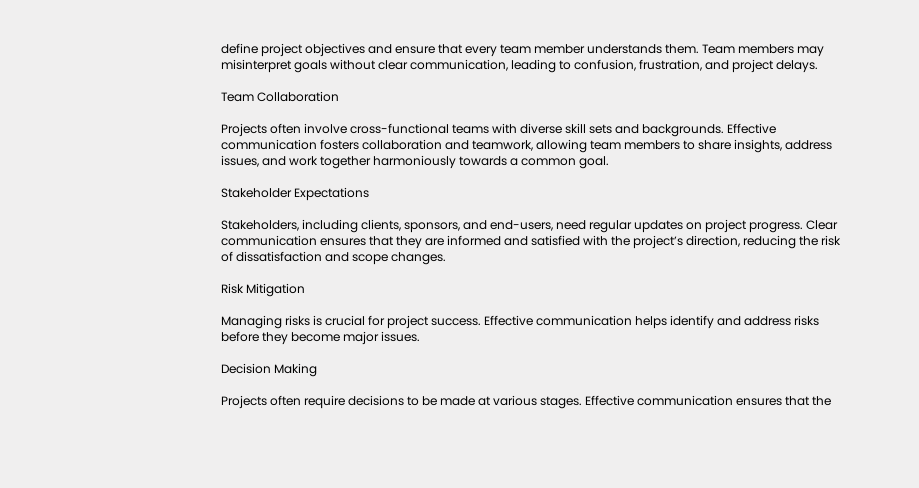define project objectives and ensure that every team member understands them. Team members may misinterpret goals without clear communication, leading to confusion, frustration, and project delays.

Team Collaboration

Projects often involve cross-functional teams with diverse skill sets and backgrounds. Effective communication fosters collaboration and teamwork, allowing team members to share insights, address issues, and work together harmoniously towards a common goal.

Stakeholder Expectations

Stakeholders, including clients, sponsors, and end-users, need regular updates on project progress. Clear communication ensures that they are informed and satisfied with the project’s direction, reducing the risk of dissatisfaction and scope changes.

Risk Mitigation

Managing risks is crucial for project success. Effective communication helps identify and address risks before they become major issues.

Decision Making

Projects often require decisions to be made at various stages. Effective communication ensures that the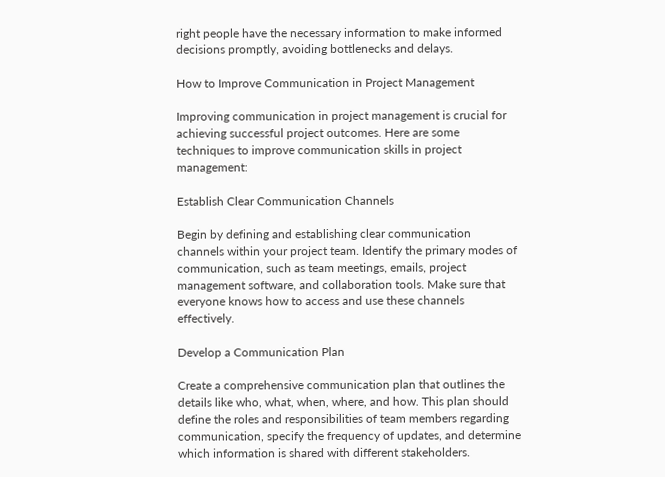right people have the necessary information to make informed decisions promptly, avoiding bottlenecks and delays.

How to Improve Communication in Project Management

Improving communication in project management is crucial for achieving successful project outcomes. Here are some techniques to improve communication skills in project management:

Establish Clear Communication Channels

Begin by defining and establishing clear communication channels within your project team. Identify the primary modes of communication, such as team meetings, emails, project management software, and collaboration tools. Make sure that everyone knows how to access and use these channels effectively.

Develop a Communication Plan

Create a comprehensive communication plan that outlines the details like who, what, when, where, and how. This plan should define the roles and responsibilities of team members regarding communication, specify the frequency of updates, and determine which information is shared with different stakeholders.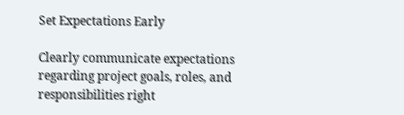Set Expectations Early

Clearly communicate expectations regarding project goals, roles, and responsibilities right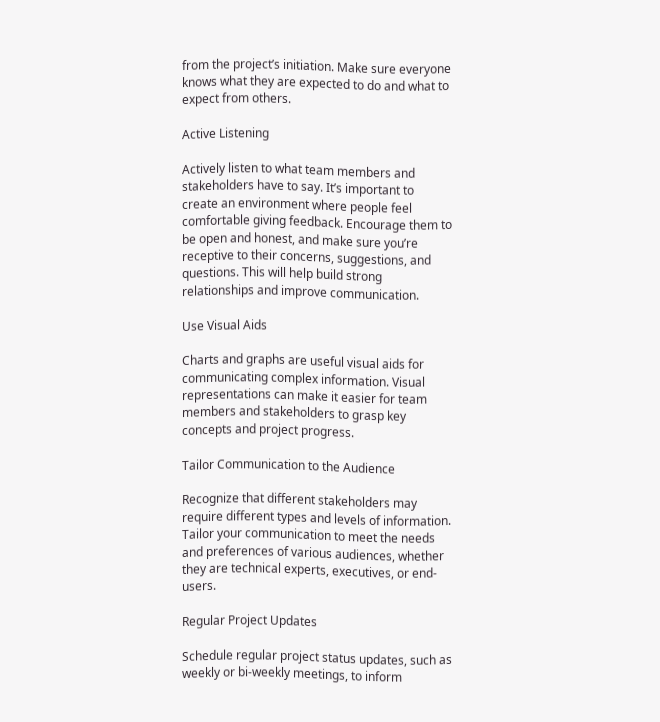from the project’s initiation. Make sure everyone knows what they are expected to do and what to expect from others.

Active Listening

Actively listen to what team members and stakeholders have to say. It’s important to create an environment where people feel comfortable giving feedback. Encourage them to be open and honest, and make sure you’re receptive to their concerns, suggestions, and questions. This will help build strong relationships and improve communication.

Use Visual Aids

Charts and graphs are useful visual aids for communicating complex information. Visual representations can make it easier for team members and stakeholders to grasp key concepts and project progress.

Tailor Communication to the Audience

Recognize that different stakeholders may require different types and levels of information. Tailor your communication to meet the needs and preferences of various audiences, whether they are technical experts, executives, or end-users.

Regular Project Updates

Schedule regular project status updates, such as weekly or bi-weekly meetings, to inform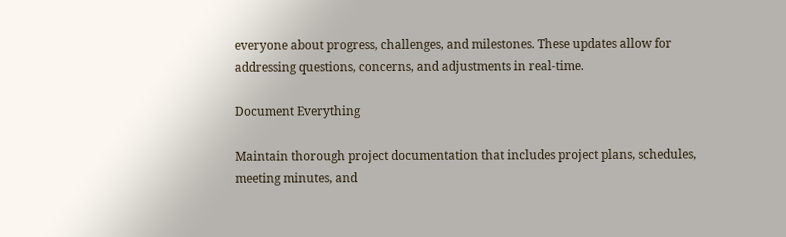everyone about progress, challenges, and milestones. These updates allow for addressing questions, concerns, and adjustments in real-time.

Document Everything

Maintain thorough project documentation that includes project plans, schedules, meeting minutes, and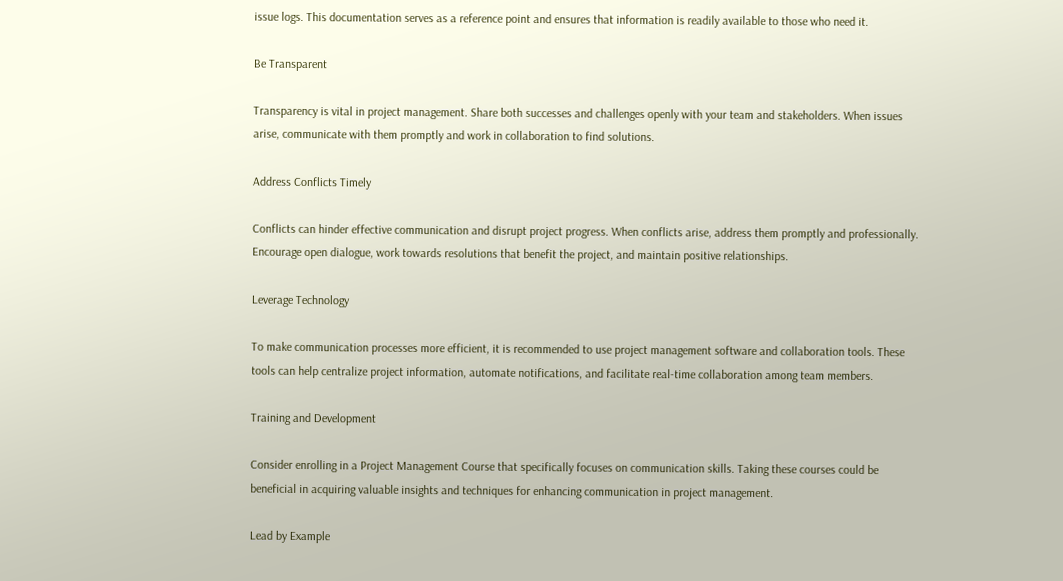issue logs. This documentation serves as a reference point and ensures that information is readily available to those who need it.

Be Transparent

Transparency is vital in project management. Share both successes and challenges openly with your team and stakeholders. When issues arise, communicate with them promptly and work in collaboration to find solutions.

Address Conflicts Timely

Conflicts can hinder effective communication and disrupt project progress. When conflicts arise, address them promptly and professionally. Encourage open dialogue, work towards resolutions that benefit the project, and maintain positive relationships.

Leverage Technology

To make communication processes more efficient, it is recommended to use project management software and collaboration tools. These tools can help centralize project information, automate notifications, and facilitate real-time collaboration among team members.

Training and Development

Consider enrolling in a Project Management Course that specifically focuses on communication skills. Taking these courses could be beneficial in acquiring valuable insights and techniques for enhancing communication in project management.

Lead by Example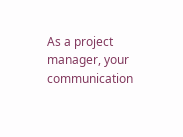As a project manager, your communication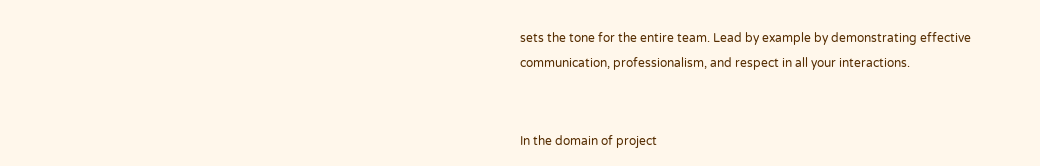sets the tone for the entire team. Lead by example by demonstrating effective communication, professionalism, and respect in all your interactions.


In the domain of project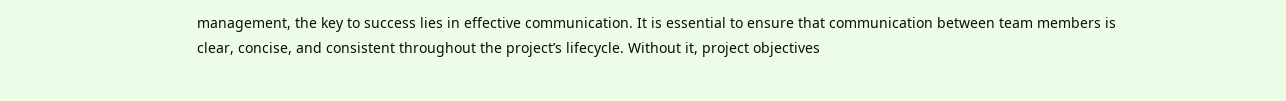management, the key to success lies in effective communication. It is essential to ensure that communication between team members is clear, concise, and consistent throughout the project’s lifecycle. Without it, project objectives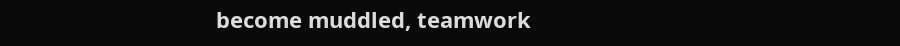become muddled, teamwork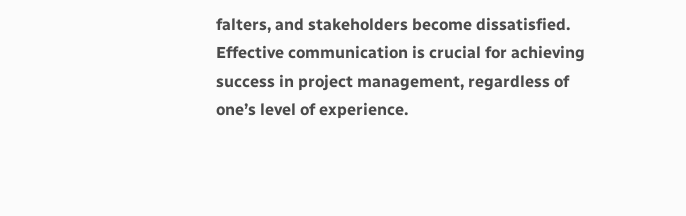falters, and stakeholders become dissatisfied. Effective communication is crucial for achieving success in project management, regardless of one’s level of experience.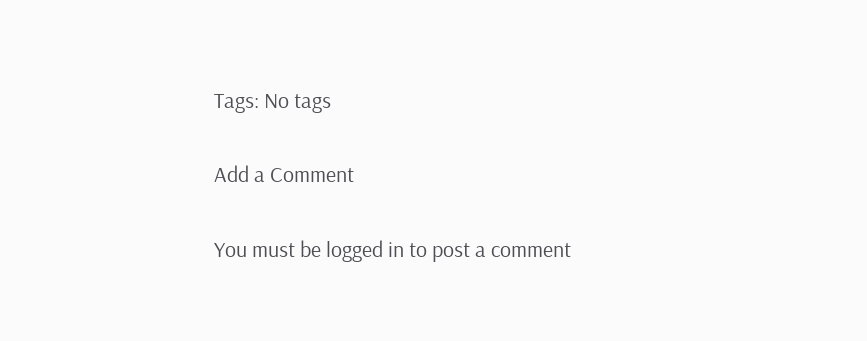Tags: No tags

Add a Comment

You must be logged in to post a comment